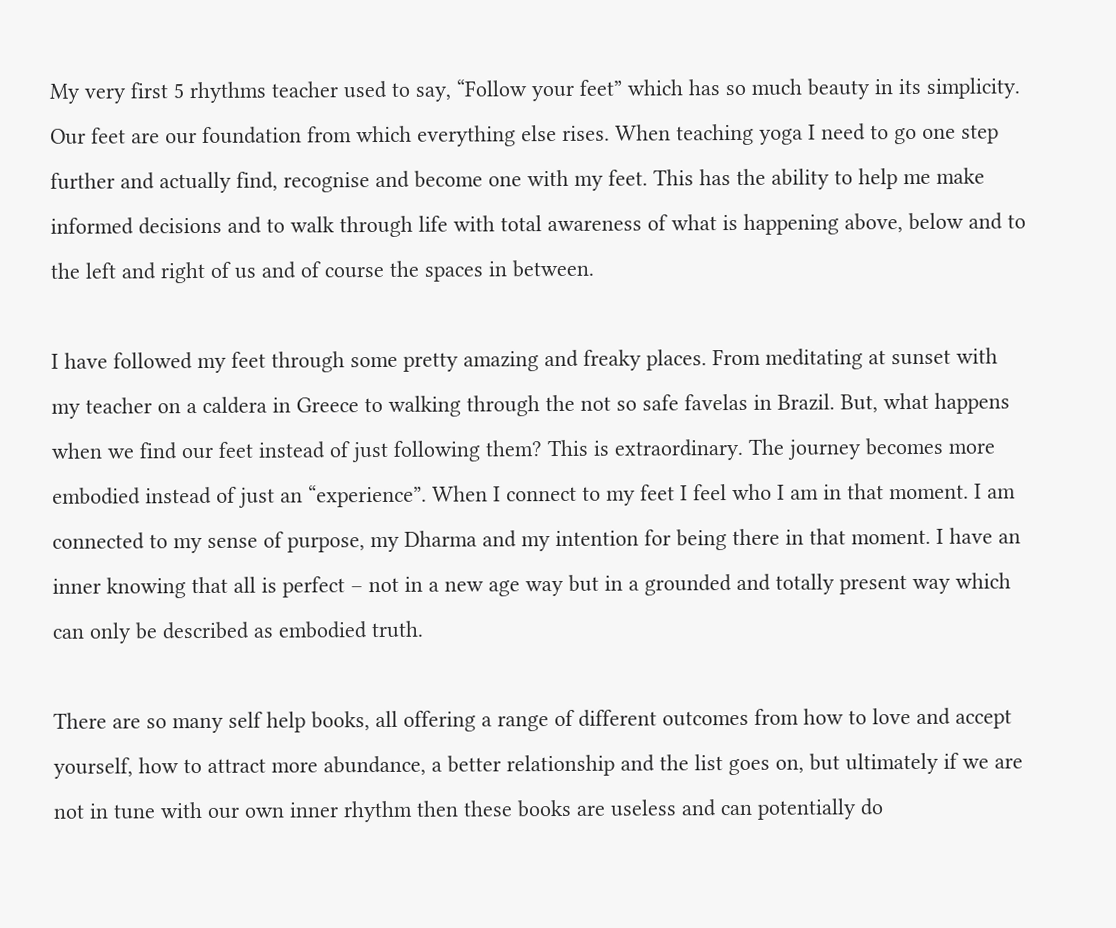My very first 5 rhythms teacher used to say, “Follow your feet” which has so much beauty in its simplicity. Our feet are our foundation from which everything else rises. When teaching yoga I need to go one step further and actually find, recognise and become one with my feet. This has the ability to help me make informed decisions and to walk through life with total awareness of what is happening above, below and to the left and right of us and of course the spaces in between.

I have followed my feet through some pretty amazing and freaky places. From meditating at sunset with my teacher on a caldera in Greece to walking through the not so safe favelas in Brazil. But, what happens when we find our feet instead of just following them? This is extraordinary. The journey becomes more embodied instead of just an “experience”. When I connect to my feet I feel who I am in that moment. I am connected to my sense of purpose, my Dharma and my intention for being there in that moment. I have an inner knowing that all is perfect – not in a new age way but in a grounded and totally present way which can only be described as embodied truth.

There are so many self help books, all offering a range of different outcomes from how to love and accept yourself, how to attract more abundance, a better relationship and the list goes on, but ultimately if we are not in tune with our own inner rhythm then these books are useless and can potentially do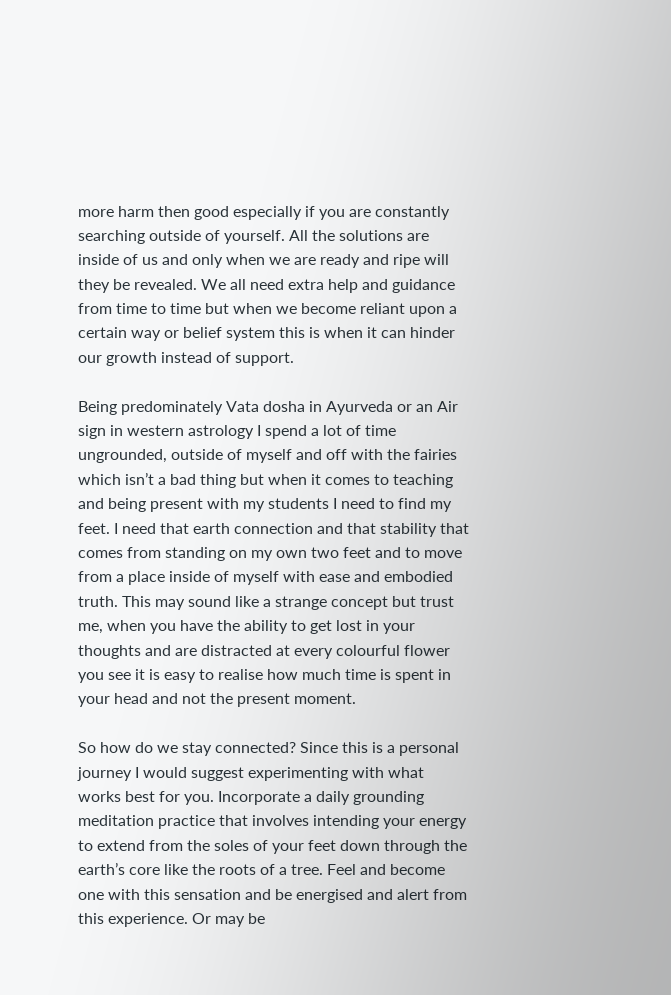more harm then good especially if you are constantly searching outside of yourself. All the solutions are inside of us and only when we are ready and ripe will they be revealed. We all need extra help and guidance from time to time but when we become reliant upon a certain way or belief system this is when it can hinder our growth instead of support.

Being predominately Vata dosha in Ayurveda or an Air sign in western astrology I spend a lot of time ungrounded, outside of myself and off with the fairies which isn’t a bad thing but when it comes to teaching and being present with my students I need to find my feet. I need that earth connection and that stability that comes from standing on my own two feet and to move from a place inside of myself with ease and embodied truth. This may sound like a strange concept but trust me, when you have the ability to get lost in your thoughts and are distracted at every colourful flower you see it is easy to realise how much time is spent in your head and not the present moment.

So how do we stay connected? Since this is a personal journey I would suggest experimenting with what works best for you. Incorporate a daily grounding meditation practice that involves intending your energy to extend from the soles of your feet down through the earth’s core like the roots of a tree. Feel and become one with this sensation and be energised and alert from this experience. Or may be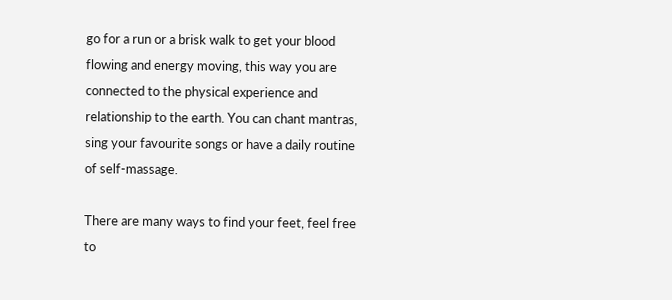go for a run or a brisk walk to get your blood flowing and energy moving, this way you are connected to the physical experience and relationship to the earth. You can chant mantras, sing your favourite songs or have a daily routine of self-massage.

There are many ways to find your feet, feel free to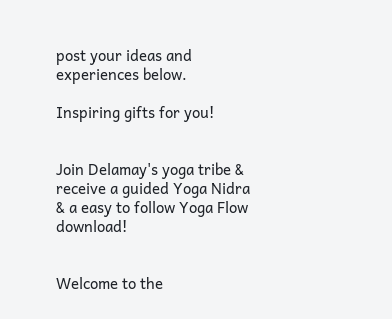post your ideas and experiences below.

Inspiring gifts for you!


Join Delamay's yoga tribe & receive a guided Yoga Nidra & a easy to follow Yoga Flow download!


Welcome to the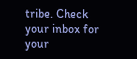tribe. Check your inbox for your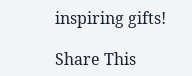inspiring gifts!

Share This